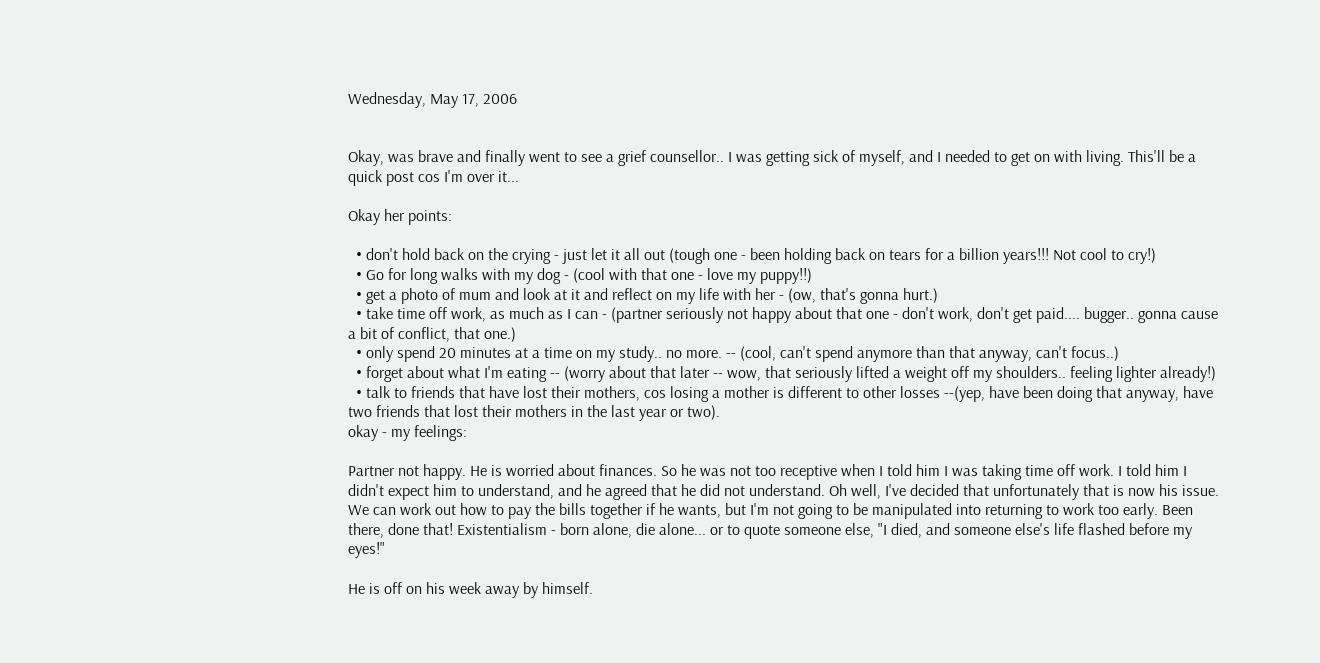Wednesday, May 17, 2006


Okay, was brave and finally went to see a grief counsellor.. I was getting sick of myself, and I needed to get on with living. This'll be a quick post cos I'm over it...

Okay her points:

  • don't hold back on the crying - just let it all out (tough one - been holding back on tears for a billion years!!! Not cool to cry!)
  • Go for long walks with my dog - (cool with that one - love my puppy!!)
  • get a photo of mum and look at it and reflect on my life with her - (ow, that's gonna hurt.)
  • take time off work, as much as I can - (partner seriously not happy about that one - don't work, don't get paid.... bugger.. gonna cause a bit of conflict, that one.)
  • only spend 20 minutes at a time on my study.. no more. -- (cool, can't spend anymore than that anyway, can't focus..)
  • forget about what I'm eating -- (worry about that later -- wow, that seriously lifted a weight off my shoulders.. feeling lighter already!)
  • talk to friends that have lost their mothers, cos losing a mother is different to other losses --(yep, have been doing that anyway, have two friends that lost their mothers in the last year or two).
okay - my feelings:

Partner not happy. He is worried about finances. So he was not too receptive when I told him I was taking time off work. I told him I didn't expect him to understand, and he agreed that he did not understand. Oh well, I've decided that unfortunately that is now his issue. We can work out how to pay the bills together if he wants, but I'm not going to be manipulated into returning to work too early. Been there, done that! Existentialism - born alone, die alone... or to quote someone else, "I died, and someone else's life flashed before my eyes!"

He is off on his week away by himself.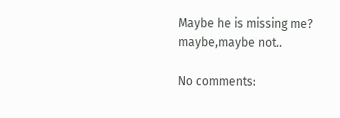Maybe he is missing me? maybe,maybe not..

No comments: